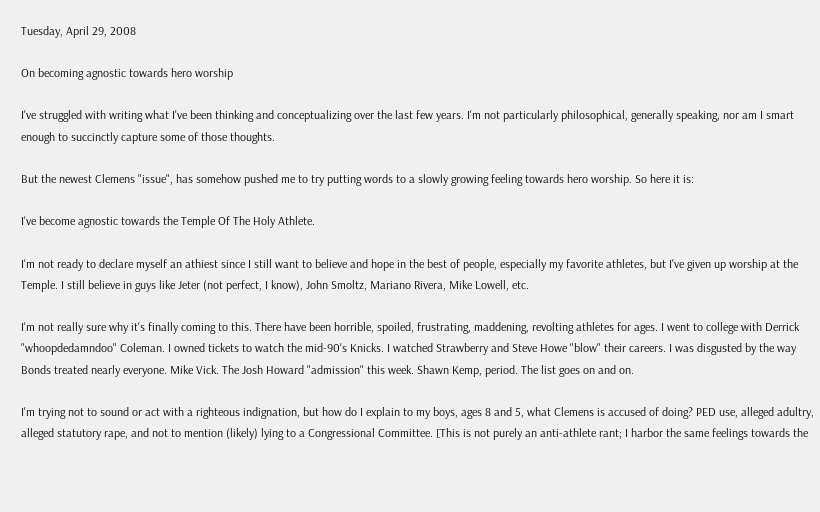Tuesday, April 29, 2008

On becoming agnostic towards hero worship

I've struggled with writing what I've been thinking and conceptualizing over the last few years. I'm not particularly philosophical, generally speaking, nor am I smart enough to succinctly capture some of those thoughts.

But the newest Clemens "issue", has somehow pushed me to try putting words to a slowly growing feeling towards hero worship. So here it is:

I've become agnostic towards the Temple Of The Holy Athlete.

I'm not ready to declare myself an athiest since I still want to believe and hope in the best of people, especially my favorite athletes, but I've given up worship at the Temple. I still believe in guys like Jeter (not perfect, I know), John Smoltz, Mariano Rivera, Mike Lowell, etc.

I'm not really sure why it's finally coming to this. There have been horrible, spoiled, frustrating, maddening, revolting athletes for ages. I went to college with Derrick "whoopdedamndoo" Coleman. I owned tickets to watch the mid-90's Knicks. I watched Strawberry and Steve Howe "blow" their careers. I was disgusted by the way Bonds treated nearly everyone. Mike Vick. The Josh Howard "admission" this week. Shawn Kemp, period. The list goes on and on.

I'm trying not to sound or act with a righteous indignation, but how do I explain to my boys, ages 8 and 5, what Clemens is accused of doing? PED use, alleged adultry, alleged statutory rape, and not to mention (likely) lying to a Congressional Committee. [This is not purely an anti-athlete rant; I harbor the same feelings towards the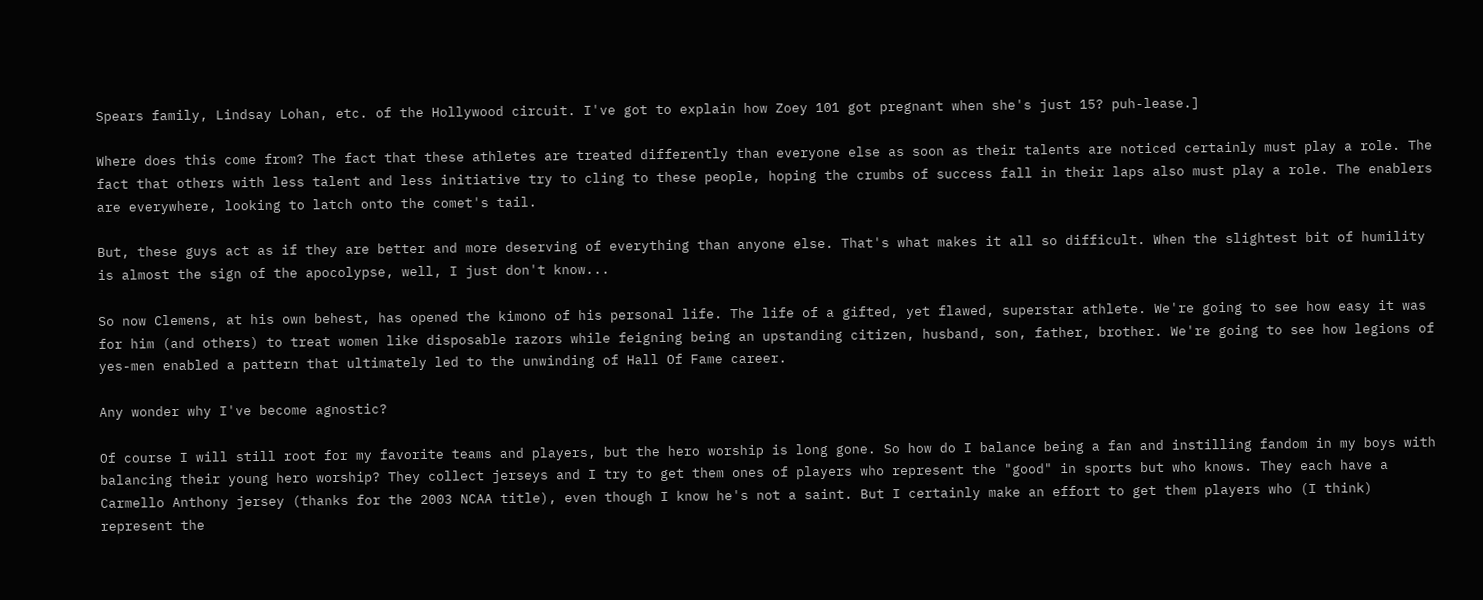Spears family, Lindsay Lohan, etc. of the Hollywood circuit. I've got to explain how Zoey 101 got pregnant when she's just 15? puh-lease.]

Where does this come from? The fact that these athletes are treated differently than everyone else as soon as their talents are noticed certainly must play a role. The fact that others with less talent and less initiative try to cling to these people, hoping the crumbs of success fall in their laps also must play a role. The enablers are everywhere, looking to latch onto the comet's tail.

But, these guys act as if they are better and more deserving of everything than anyone else. That's what makes it all so difficult. When the slightest bit of humility is almost the sign of the apocolypse, well, I just don't know...

So now Clemens, at his own behest, has opened the kimono of his personal life. The life of a gifted, yet flawed, superstar athlete. We're going to see how easy it was for him (and others) to treat women like disposable razors while feigning being an upstanding citizen, husband, son, father, brother. We're going to see how legions of yes-men enabled a pattern that ultimately led to the unwinding of Hall Of Fame career.

Any wonder why I've become agnostic?

Of course I will still root for my favorite teams and players, but the hero worship is long gone. So how do I balance being a fan and instilling fandom in my boys with balancing their young hero worship? They collect jerseys and I try to get them ones of players who represent the "good" in sports but who knows. They each have a Carmello Anthony jersey (thanks for the 2003 NCAA title), even though I know he's not a saint. But I certainly make an effort to get them players who (I think) represent the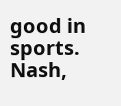good in sports. Nash,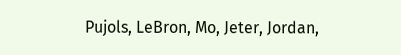Pujols, LeBron, Mo, Jeter, Jordan,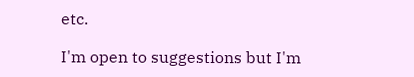etc.

I'm open to suggestions but I'm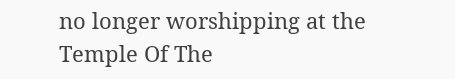no longer worshipping at the Temple Of The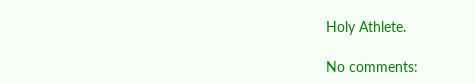Holy Athlete.

No comments: